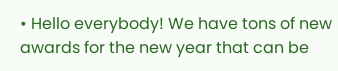• Hello everybody! We have tons of new awards for the new year that can be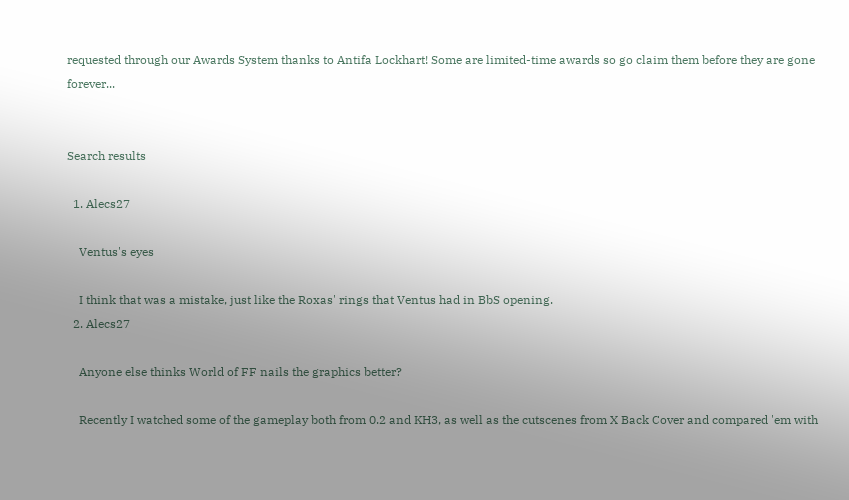requested through our Awards System thanks to Antifa Lockhart! Some are limited-time awards so go claim them before they are gone forever...


Search results

  1. Alecs27

    Ventus's eyes

    I think that was a mistake, just like the Roxas' rings that Ventus had in BbS opening.
  2. Alecs27

    Anyone else thinks World of FF nails the graphics better?

    Recently I watched some of the gameplay both from 0.2 and KH3, as well as the cutscenes from X Back Cover and compared 'em with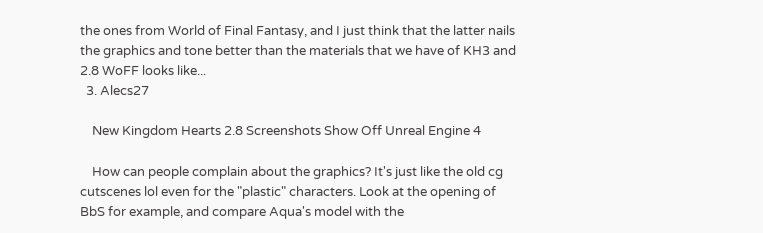the ones from World of Final Fantasy, and I just think that the latter nails the graphics and tone better than the materials that we have of KH3 and 2.8 WoFF looks like...
  3. Alecs27

    New Kingdom Hearts 2.8 Screenshots Show Off Unreal Engine 4

    How can people complain about the graphics? It's just like the old cg cutscenes lol even for the "plastic" characters. Look at the opening of BbS for example, and compare Aqua's model with the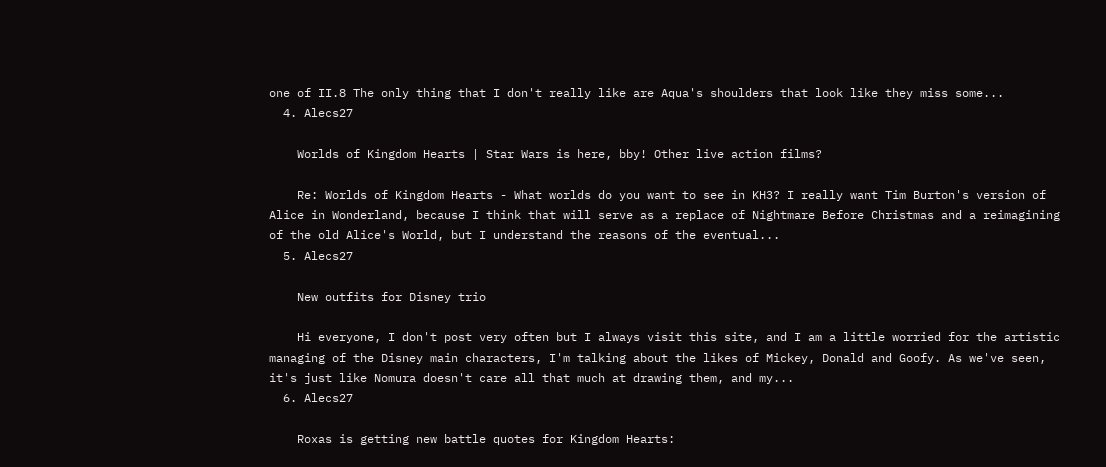one of II.8 The only thing that I don't really like are Aqua's shoulders that look like they miss some...
  4. Alecs27

    Worlds of Kingdom Hearts | Star Wars is here, bby! Other live action films?

    Re: Worlds of Kingdom Hearts - What worlds do you want to see in KH3? I really want Tim Burton's version of Alice in Wonderland, because I think that will serve as a replace of Nightmare Before Christmas and a reimagining of the old Alice's World, but I understand the reasons of the eventual...
  5. Alecs27

    New outfits for Disney trio

    Hi everyone, I don't post very often but I always visit this site, and I am a little worried for the artistic managing of the Disney main characters, I'm talking about the likes of Mickey, Donald and Goofy. As we've seen, it's just like Nomura doesn't care all that much at drawing them, and my...
  6. Alecs27

    Roxas is getting new battle quotes for Kingdom Hearts: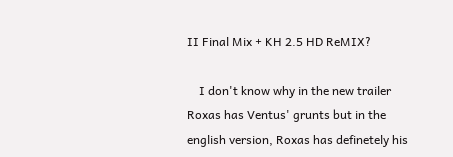II Final Mix + KH 2.5 HD ReMIX?

    I don't know why in the new trailer Roxas has Ventus' grunts but in the english version, Roxas has definetely his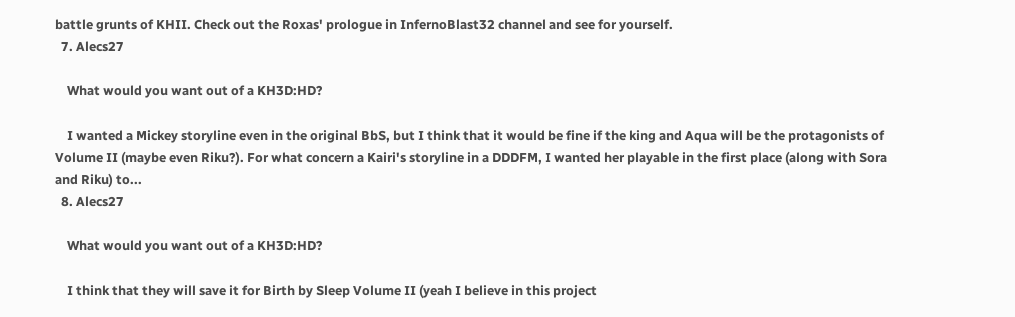battle grunts of KHII. Check out the Roxas' prologue in InfernoBlast32 channel and see for yourself.
  7. Alecs27

    What would you want out of a KH3D:HD?

    I wanted a Mickey storyline even in the original BbS, but I think that it would be fine if the king and Aqua will be the protagonists of Volume II (maybe even Riku?). For what concern a Kairi's storyline in a DDDFM, I wanted her playable in the first place (along with Sora and Riku) to...
  8. Alecs27

    What would you want out of a KH3D:HD?

    I think that they will save it for Birth by Sleep Volume II (yeah I believe in this project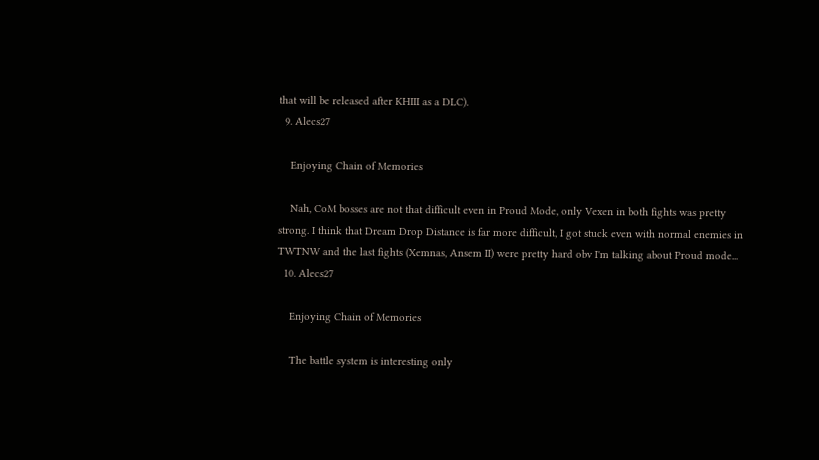that will be released after KHIII as a DLC).
  9. Alecs27

    Enjoying Chain of Memories

    Nah, CoM bosses are not that difficult even in Proud Mode, only Vexen in both fights was pretty strong. I think that Dream Drop Distance is far more difficult, I got stuck even with normal enemies in TWTNW and the last fights (Xemnas, Ansem II) were pretty hard obv I'm talking about Proud mode...
  10. Alecs27

    Enjoying Chain of Memories

    The battle system is interesting only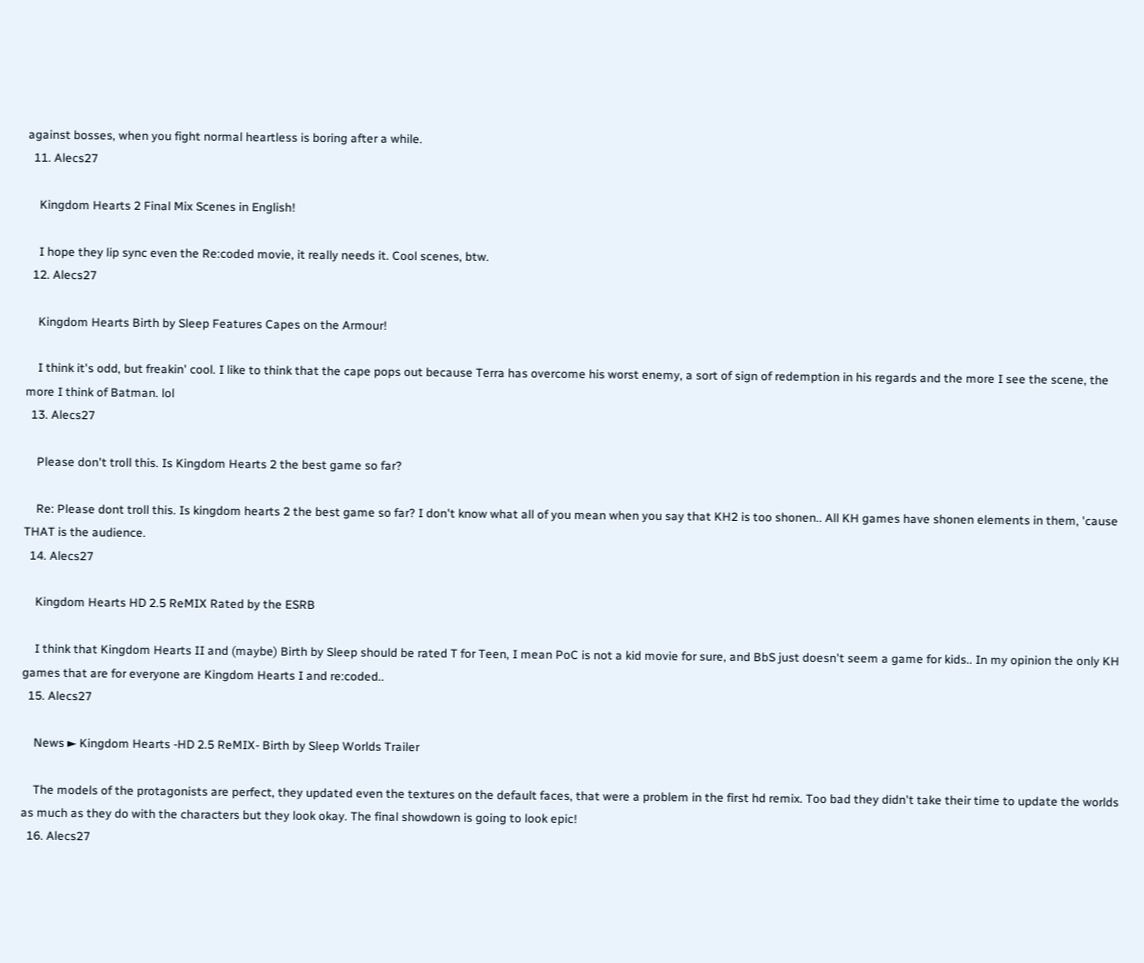against bosses, when you fight normal heartless is boring after a while.
  11. Alecs27

    Kingdom Hearts 2 Final Mix Scenes in English!

    I hope they lip sync even the Re:coded movie, it really needs it. Cool scenes, btw.
  12. Alecs27

    Kingdom Hearts Birth by Sleep Features Capes on the Armour!

    I think it's odd, but freakin' cool. I like to think that the cape pops out because Terra has overcome his worst enemy, a sort of sign of redemption in his regards and the more I see the scene, the more I think of Batman. lol
  13. Alecs27

    Please don't troll this. Is Kingdom Hearts 2 the best game so far?

    Re: Please dont troll this. Is kingdom hearts 2 the best game so far? I don't know what all of you mean when you say that KH2 is too shonen.. All KH games have shonen elements in them, 'cause THAT is the audience.
  14. Alecs27

    Kingdom Hearts HD 2.5 ReMIX Rated by the ESRB

    I think that Kingdom Hearts II and (maybe) Birth by Sleep should be rated T for Teen, I mean PoC is not a kid movie for sure, and BbS just doesn't seem a game for kids.. In my opinion the only KH games that are for everyone are Kingdom Hearts I and re:coded..
  15. Alecs27

    News ► Kingdom Hearts -HD 2.5 ReMIX- Birth by Sleep Worlds Trailer

    The models of the protagonists are perfect, they updated even the textures on the default faces, that were a problem in the first hd remix. Too bad they didn't take their time to update the worlds as much as they do with the characters but they look okay. The final showdown is going to look epic!
  16. Alecs27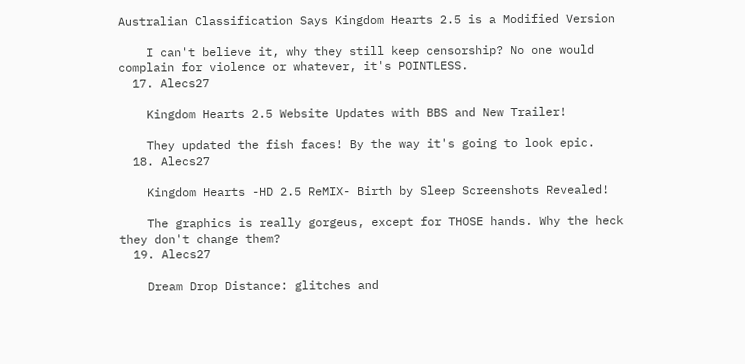Australian Classification Says Kingdom Hearts 2.5 is a Modified Version

    I can't believe it, why they still keep censorship? No one would complain for violence or whatever, it's POINTLESS.
  17. Alecs27

    Kingdom Hearts 2.5 Website Updates with BBS and New Trailer!

    They updated the fish faces! By the way it's going to look epic.
  18. Alecs27

    Kingdom Hearts -HD 2.5 ReMIX- Birth by Sleep Screenshots Revealed!

    The graphics is really gorgeus, except for THOSE hands. Why the heck they don't change them?
  19. Alecs27

    Dream Drop Distance: glitches and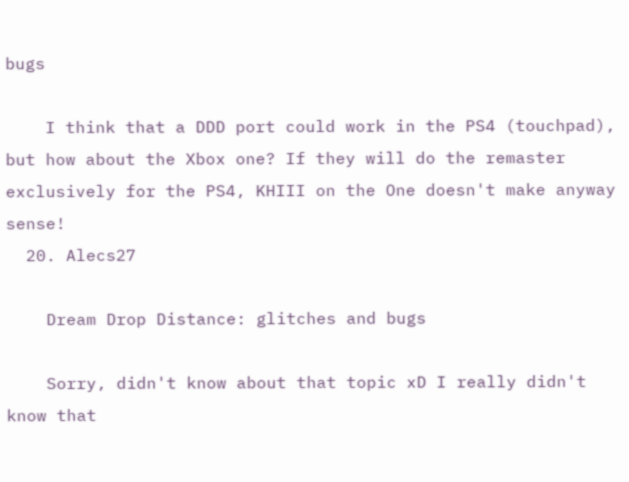bugs

    I think that a DDD port could work in the PS4 (touchpad), but how about the Xbox one? If they will do the remaster exclusively for the PS4, KHIII on the One doesn't make anyway sense!
  20. Alecs27

    Dream Drop Distance: glitches and bugs

    Sorry, didn't know about that topic xD I really didn't know that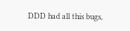DDD had all this bugs,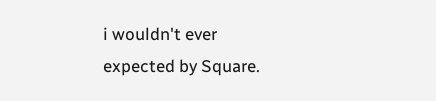i wouldn't ever expected by Square.